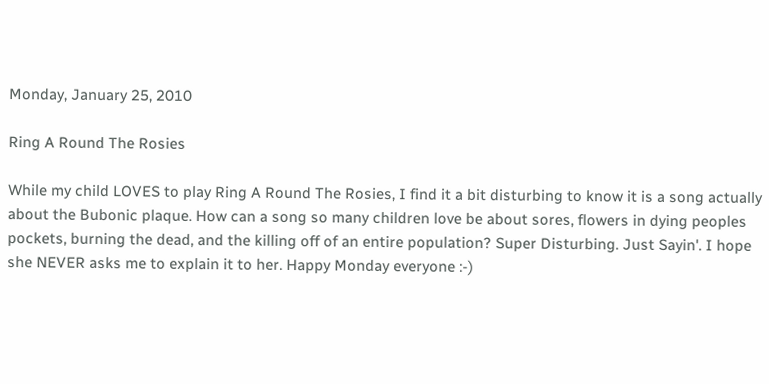Monday, January 25, 2010

Ring A Round The Rosies

While my child LOVES to play Ring A Round The Rosies, I find it a bit disturbing to know it is a song actually about the Bubonic plaque. How can a song so many children love be about sores, flowers in dying peoples pockets, burning the dead, and the killing off of an entire population? Super Disturbing. Just Sayin'. I hope she NEVER asks me to explain it to her. Happy Monday everyone :-)